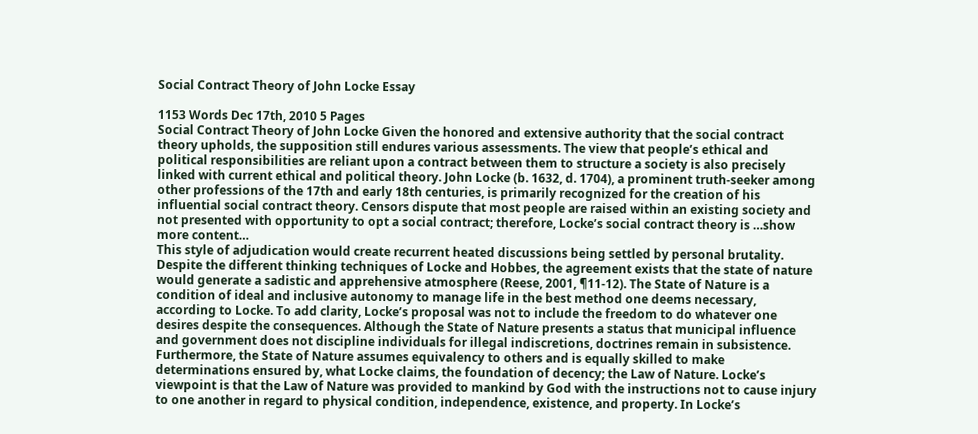Social Contract Theory of John Locke Essay

1153 Words Dec 17th, 2010 5 Pages
Social Contract Theory of John Locke Given the honored and extensive authority that the social contract theory upholds, the supposition still endures various assessments. The view that people’s ethical and political responsibilities are reliant upon a contract between them to structure a society is also precisely linked with current ethical and political theory. John Locke (b. 1632, d. 1704), a prominent truth-seeker among other professions of the 17th and early 18th centuries, is primarily recognized for the creation of his influential social contract theory. Censors dispute that most people are raised within an existing society and not presented with opportunity to opt a social contract; therefore, Locke’s social contract theory is …show more content…
This style of adjudication would create recurrent heated discussions being settled by personal brutality. Despite the different thinking techniques of Locke and Hobbes, the agreement exists that the state of nature would generate a sadistic and apprehensive atmosphere (Reese, 2001, ¶11-12). The State of Nature is a condition of ideal and inclusive autonomy to manage life in the best method one deems necessary, according to Locke. To add clarity, Locke’s proposal was not to include the freedom to do whatever one desires despite the consequences. Although the State of Nature presents a status that municipal influence and government does not discipline individuals for illegal indiscretions, doctrines remain in subsistence. Furthermore, the State of Nature assumes equivalency to others and is equally skilled to make determinations ensured by, what Locke claims, the foundation of decency; the Law of Nature. Locke’s viewpoint is that the Law of Nature was provided to mankind by God with the instructions not to cause injury to one another in regard to physical condition, independence, existence, and property. In Locke’s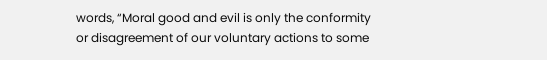words, “Moral good and evil is only the conformity or disagreement of our voluntary actions to some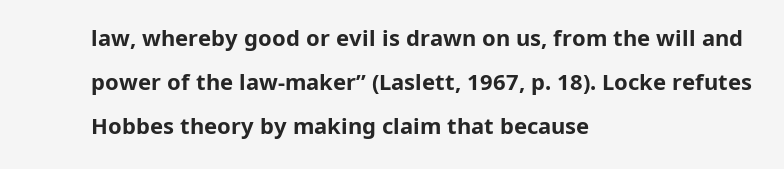law, whereby good or evil is drawn on us, from the will and power of the law-maker” (Laslett, 1967, p. 18). Locke refutes Hobbes theory by making claim that because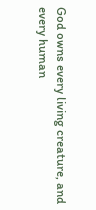God owns every living creature, and every human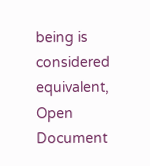being is considered equivalent,
Open Document